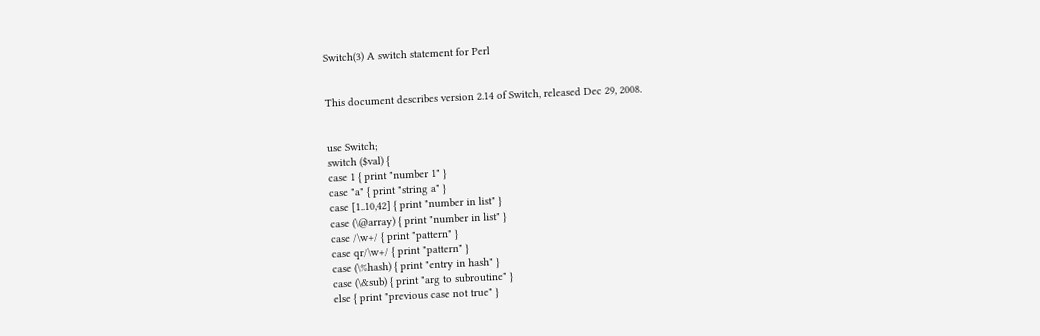Switch(3) A switch statement for Perl


This document describes version 2.14 of Switch, released Dec 29, 2008.


use Switch;
switch ($val) {
case 1 { print "number 1" }
case "a" { print "string a" }
case [1..10,42] { print "number in list" }
case (\@array) { print "number in list" }
case /\w+/ { print "pattern" }
case qr/\w+/ { print "pattern" }
case (\%hash) { print "entry in hash" }
case (\&sub) { print "arg to subroutine" }
else { print "previous case not true" }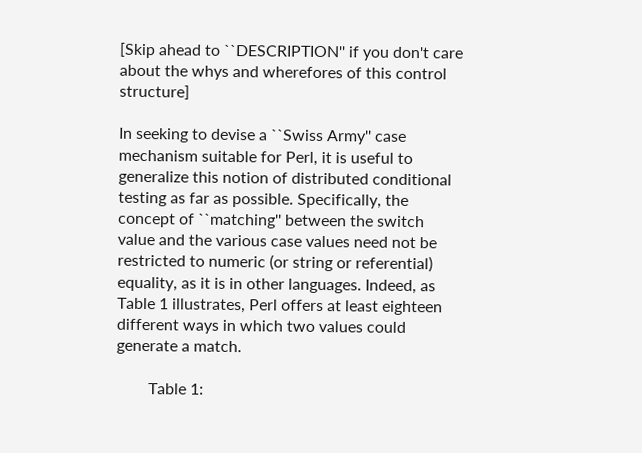[Skip ahead to ``DESCRIPTION'' if you don't care about the whys and wherefores of this control structure]

In seeking to devise a ``Swiss Army'' case mechanism suitable for Perl, it is useful to generalize this notion of distributed conditional testing as far as possible. Specifically, the concept of ``matching'' between the switch value and the various case values need not be restricted to numeric (or string or referential) equality, as it is in other languages. Indeed, as Table 1 illustrates, Perl offers at least eighteen different ways in which two values could generate a match.

        Table 1: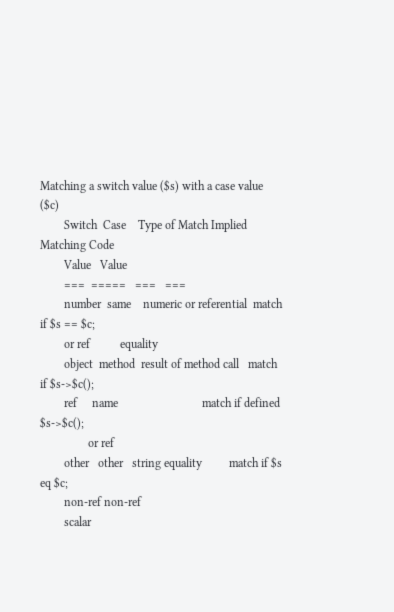Matching a switch value ($s) with a case value ($c)
        Switch  Case    Type of Match Implied   Matching Code
        Value   Value
        ===  =====   ===   ===
        number  same    numeric or referential  match if $s == $c;
        or ref          equality
        object  method  result of method call   match if $s->$c();
        ref     name                            match if defined $s->$c();
                or ref
        other   other   string equality         match if $s eq $c;
        non-ref non-ref
        scalar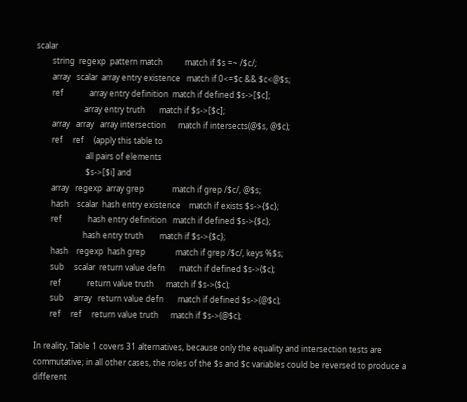scalar
        string  regexp  pattern match           match if $s =~ /$c/;
        array   scalar  array entry existence   match if 0<=$c && $c<@$s;
        ref             array entry definition  match if defined $s->[$c];
                        array entry truth       match if $s->[$c];
        array   array   array intersection      match if intersects(@$s, @$c);
        ref     ref     (apply this table to
                         all pairs of elements
                         $s->[$i] and
        array   regexp  array grep              match if grep /$c/, @$s;
        hash    scalar  hash entry existence    match if exists $s->{$c};
        ref             hash entry definition   match if defined $s->{$c};
                        hash entry truth        match if $s->{$c};
        hash    regexp  hash grep               match if grep /$c/, keys %$s;
        sub     scalar  return value defn       match if defined $s->($c);
        ref             return value truth      match if $s->($c);
        sub     array   return value defn       match if defined $s->(@$c);
        ref     ref     return value truth      match if $s->(@$c);

In reality, Table 1 covers 31 alternatives, because only the equality and intersection tests are commutative; in all other cases, the roles of the $s and $c variables could be reversed to produce a different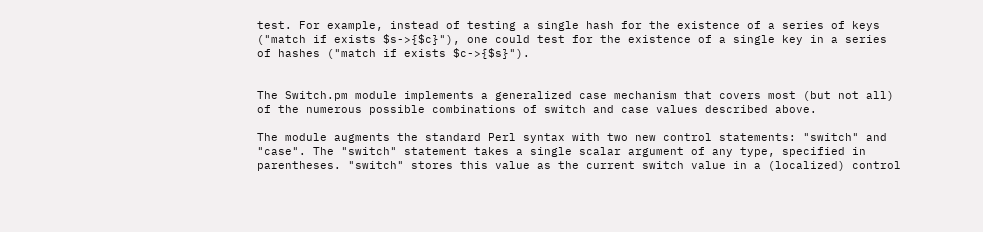test. For example, instead of testing a single hash for the existence of a series of keys ("match if exists $s->{$c}"), one could test for the existence of a single key in a series of hashes ("match if exists $c->{$s}").


The Switch.pm module implements a generalized case mechanism that covers most (but not all) of the numerous possible combinations of switch and case values described above.

The module augments the standard Perl syntax with two new control statements: "switch" and "case". The "switch" statement takes a single scalar argument of any type, specified in parentheses. "switch" stores this value as the current switch value in a (localized) control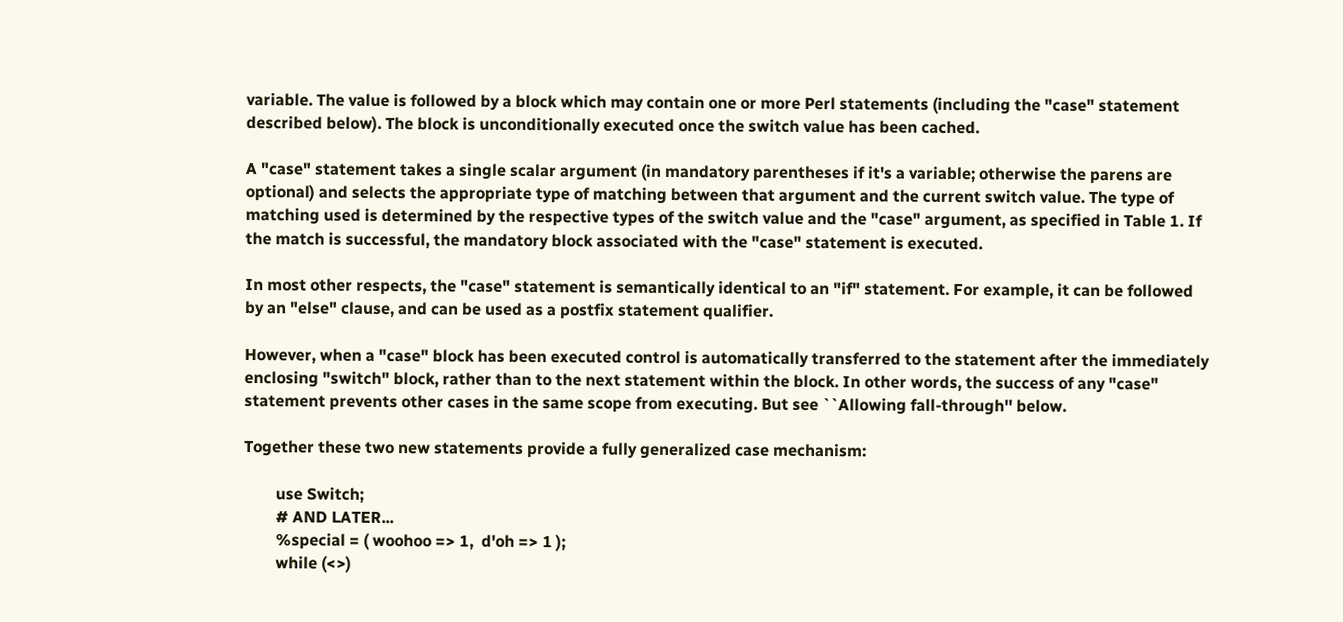variable. The value is followed by a block which may contain one or more Perl statements (including the "case" statement described below). The block is unconditionally executed once the switch value has been cached.

A "case" statement takes a single scalar argument (in mandatory parentheses if it's a variable; otherwise the parens are optional) and selects the appropriate type of matching between that argument and the current switch value. The type of matching used is determined by the respective types of the switch value and the "case" argument, as specified in Table 1. If the match is successful, the mandatory block associated with the "case" statement is executed.

In most other respects, the "case" statement is semantically identical to an "if" statement. For example, it can be followed by an "else" clause, and can be used as a postfix statement qualifier.

However, when a "case" block has been executed control is automatically transferred to the statement after the immediately enclosing "switch" block, rather than to the next statement within the block. In other words, the success of any "case" statement prevents other cases in the same scope from executing. But see ``Allowing fall-through'' below.

Together these two new statements provide a fully generalized case mechanism:

        use Switch;
        # AND LATER...
        %special = ( woohoo => 1,  d'oh => 1 );
        while (<>)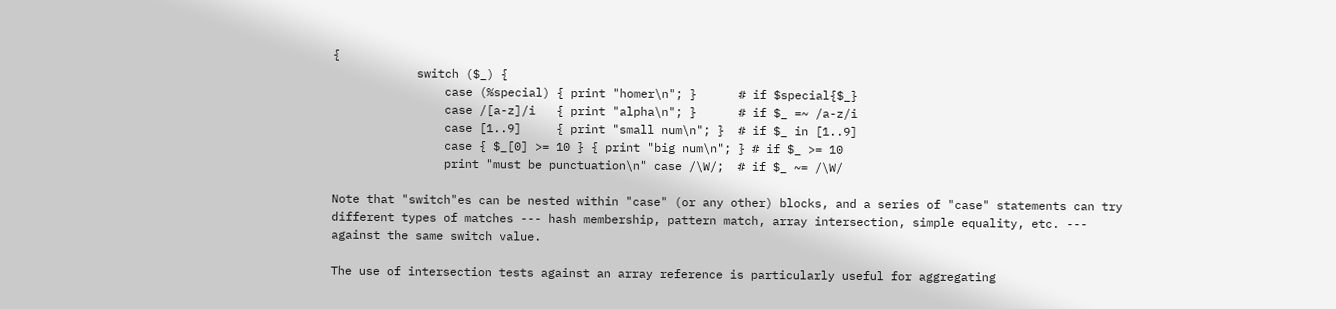{
            switch ($_) {
                case (%special) { print "homer\n"; }      # if $special{$_}
                case /[a-z]/i   { print "alpha\n"; }      # if $_ =~ /a-z/i
                case [1..9]     { print "small num\n"; }  # if $_ in [1..9]
                case { $_[0] >= 10 } { print "big num\n"; } # if $_ >= 10
                print "must be punctuation\n" case /\W/;  # if $_ ~= /\W/

Note that "switch"es can be nested within "case" (or any other) blocks, and a series of "case" statements can try different types of matches --- hash membership, pattern match, array intersection, simple equality, etc. --- against the same switch value.

The use of intersection tests against an array reference is particularly useful for aggregating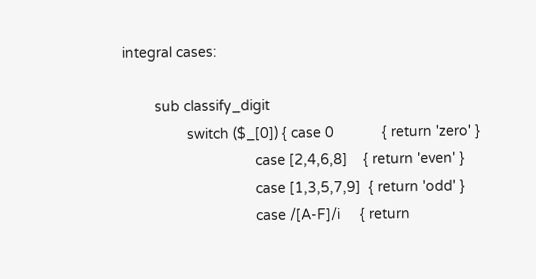integral cases:

        sub classify_digit
                switch ($_[0]) { case 0            { return 'zero' }
                                 case [2,4,6,8]    { return 'even' }
                                 case [1,3,5,7,9]  { return 'odd' }
                                 case /[A-F]/i     { return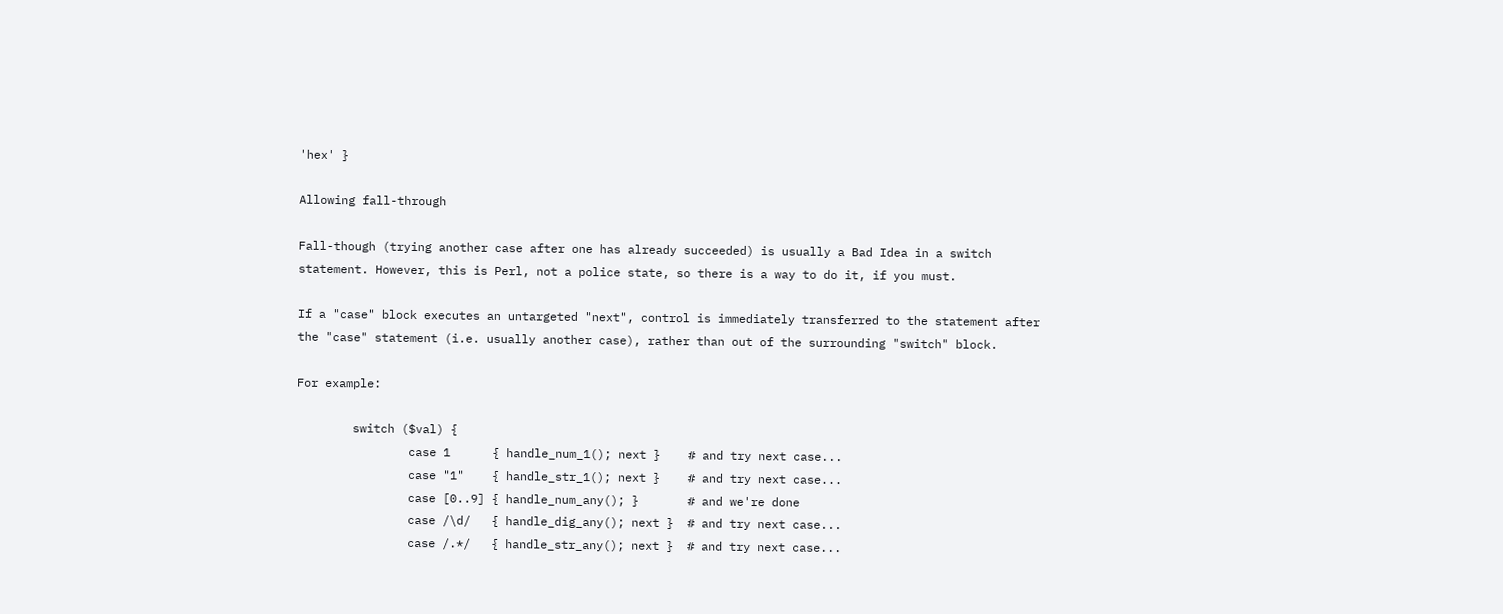'hex' }

Allowing fall-through

Fall-though (trying another case after one has already succeeded) is usually a Bad Idea in a switch statement. However, this is Perl, not a police state, so there is a way to do it, if you must.

If a "case" block executes an untargeted "next", control is immediately transferred to the statement after the "case" statement (i.e. usually another case), rather than out of the surrounding "switch" block.

For example:

        switch ($val) {
                case 1      { handle_num_1(); next }    # and try next case...
                case "1"    { handle_str_1(); next }    # and try next case...
                case [0..9] { handle_num_any(); }       # and we're done
                case /\d/   { handle_dig_any(); next }  # and try next case...
                case /.*/   { handle_str_any(); next }  # and try next case...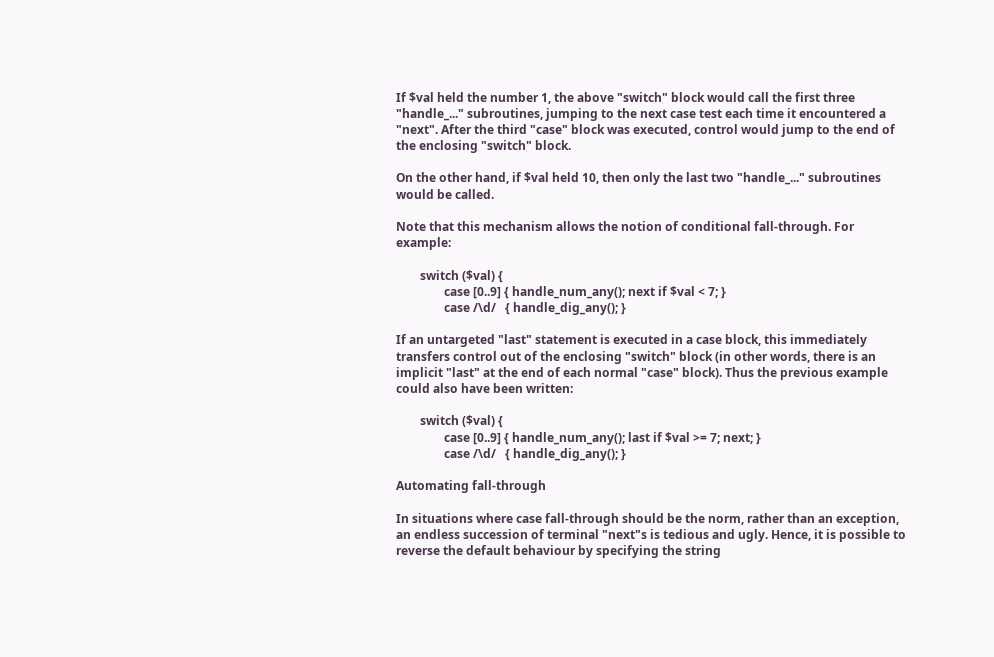If $val held the number 1, the above "switch" block would call the first three "handle_..." subroutines, jumping to the next case test each time it encountered a "next". After the third "case" block was executed, control would jump to the end of the enclosing "switch" block.

On the other hand, if $val held 10, then only the last two "handle_..." subroutines would be called.

Note that this mechanism allows the notion of conditional fall-through. For example:

        switch ($val) {
                case [0..9] { handle_num_any(); next if $val < 7; }
                case /\d/   { handle_dig_any(); }

If an untargeted "last" statement is executed in a case block, this immediately transfers control out of the enclosing "switch" block (in other words, there is an implicit "last" at the end of each normal "case" block). Thus the previous example could also have been written:

        switch ($val) {
                case [0..9] { handle_num_any(); last if $val >= 7; next; }
                case /\d/   { handle_dig_any(); }

Automating fall-through

In situations where case fall-through should be the norm, rather than an exception, an endless succession of terminal "next"s is tedious and ugly. Hence, it is possible to reverse the default behaviour by specifying the string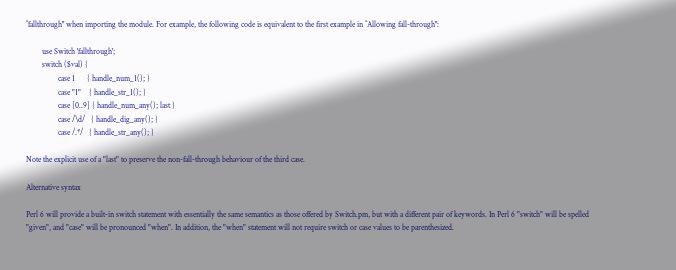``fallthrough'' when importing the module. For example, the following code is equivalent to the first example in ``Allowing fall-through'':

        use Switch 'fallthrough';
        switch ($val) {
                case 1      { handle_num_1(); }
                case "1"    { handle_str_1(); }
                case [0..9] { handle_num_any(); last }
                case /\d/   { handle_dig_any(); }
                case /.*/   { handle_str_any(); }

Note the explicit use of a "last" to preserve the non-fall-through behaviour of the third case.

Alternative syntax

Perl 6 will provide a built-in switch statement with essentially the same semantics as those offered by Switch.pm, but with a different pair of keywords. In Perl 6 "switch" will be spelled "given", and "case" will be pronounced "when". In addition, the "when" statement will not require switch or case values to be parenthesized.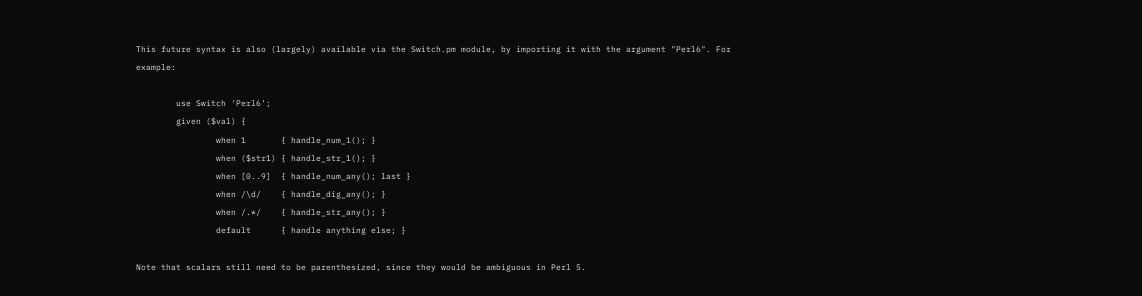This future syntax is also (largely) available via the Switch.pm module, by importing it with the argument "Perl6". For example:

        use Switch 'Perl6';
        given ($val) {
                when 1       { handle_num_1(); }
                when ($str1) { handle_str_1(); }
                when [0..9]  { handle_num_any(); last }
                when /\d/    { handle_dig_any(); }
                when /.*/    { handle_str_any(); }
                default      { handle anything else; }

Note that scalars still need to be parenthesized, since they would be ambiguous in Perl 5.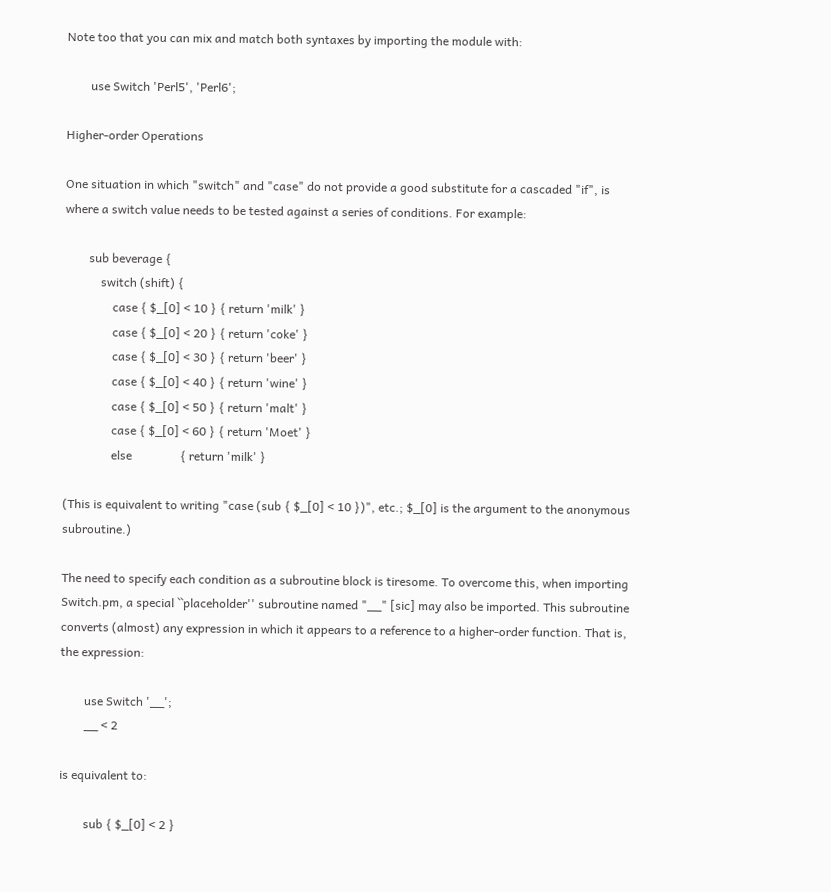Note too that you can mix and match both syntaxes by importing the module with:

        use Switch 'Perl5', 'Perl6';

Higher-order Operations

One situation in which "switch" and "case" do not provide a good substitute for a cascaded "if", is where a switch value needs to be tested against a series of conditions. For example:

        sub beverage {
            switch (shift) {
                case { $_[0] < 10 } { return 'milk' }
                case { $_[0] < 20 } { return 'coke' }
                case { $_[0] < 30 } { return 'beer' }
                case { $_[0] < 40 } { return 'wine' }
                case { $_[0] < 50 } { return 'malt' }
                case { $_[0] < 60 } { return 'Moet' }
                else                { return 'milk' }

(This is equivalent to writing "case (sub { $_[0] < 10 })", etc.; $_[0] is the argument to the anonymous subroutine.)

The need to specify each condition as a subroutine block is tiresome. To overcome this, when importing Switch.pm, a special ``placeholder'' subroutine named "__" [sic] may also be imported. This subroutine converts (almost) any expression in which it appears to a reference to a higher-order function. That is, the expression:

        use Switch '__';
        __ < 2

is equivalent to:

        sub { $_[0] < 2 }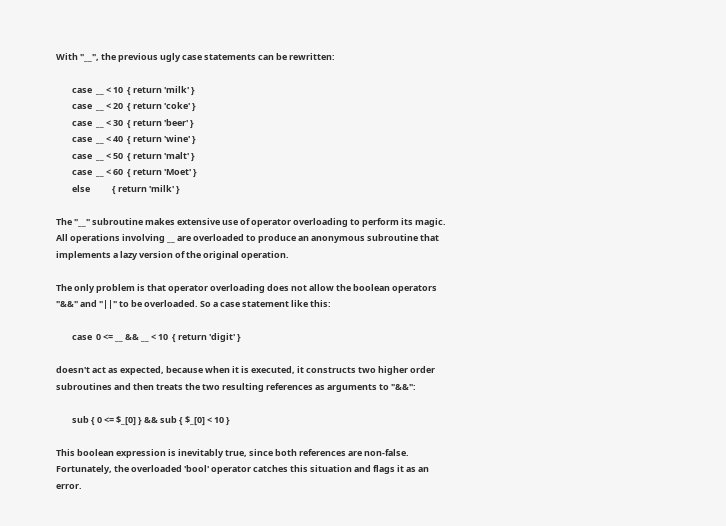With "__", the previous ugly case statements can be rewritten:

        case  __ < 10  { return 'milk' }
        case  __ < 20  { return 'coke' }
        case  __ < 30  { return 'beer' }
        case  __ < 40  { return 'wine' }
        case  __ < 50  { return 'malt' }
        case  __ < 60  { return 'Moet' }
        else           { return 'milk' }

The "__" subroutine makes extensive use of operator overloading to perform its magic. All operations involving __ are overloaded to produce an anonymous subroutine that implements a lazy version of the original operation.

The only problem is that operator overloading does not allow the boolean operators "&&" and "||" to be overloaded. So a case statement like this:

        case  0 <= __ && __ < 10  { return 'digit' }

doesn't act as expected, because when it is executed, it constructs two higher order subroutines and then treats the two resulting references as arguments to "&&":

        sub { 0 <= $_[0] } && sub { $_[0] < 10 }

This boolean expression is inevitably true, since both references are non-false. Fortunately, the overloaded 'bool' operator catches this situation and flags it as an error.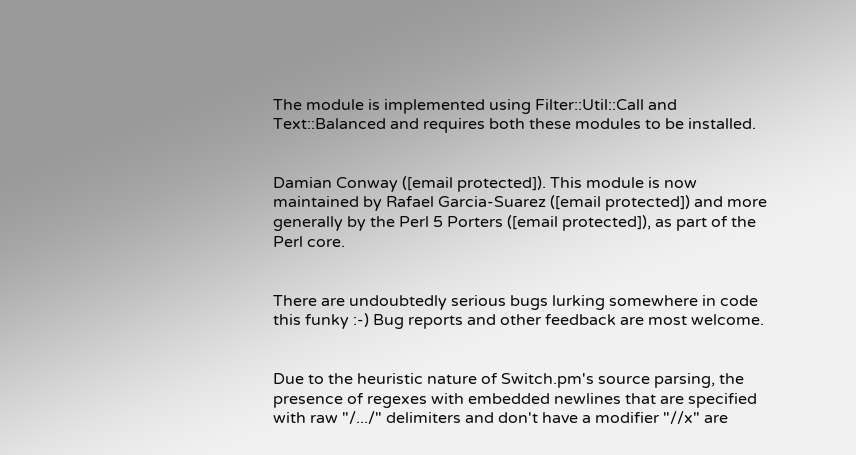The module is implemented using Filter::Util::Call and Text::Balanced and requires both these modules to be installed.


Damian Conway ([email protected]). This module is now maintained by Rafael Garcia-Suarez ([email protected]) and more generally by the Perl 5 Porters ([email protected]), as part of the Perl core.


There are undoubtedly serious bugs lurking somewhere in code this funky :-) Bug reports and other feedback are most welcome.


Due to the heuristic nature of Switch.pm's source parsing, the presence of regexes with embedded newlines that are specified with raw "/.../" delimiters and don't have a modifier "//x" are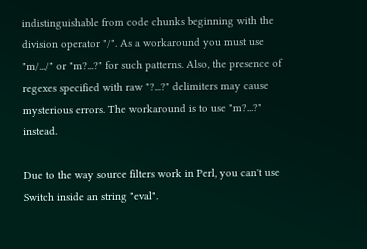indistinguishable from code chunks beginning with the division operator "/". As a workaround you must use "m/.../" or "m?...?" for such patterns. Also, the presence of regexes specified with raw "?...?" delimiters may cause mysterious errors. The workaround is to use "m?...?" instead.

Due to the way source filters work in Perl, you can't use Switch inside an string "eval".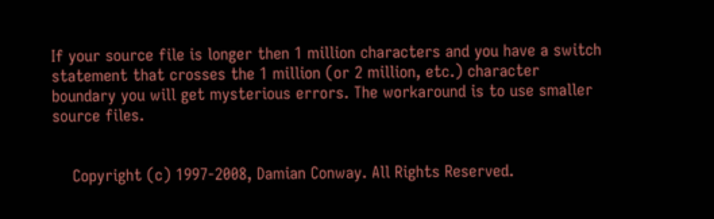If your source file is longer then 1 million characters and you have a switch statement that crosses the 1 million (or 2 million, etc.) character boundary you will get mysterious errors. The workaround is to use smaller source files.


    Copyright (c) 1997-2008, Damian Conway. All Rights Reserved.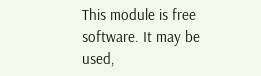This module is free software. It may be used,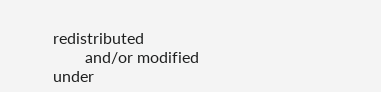redistributed
        and/or modified under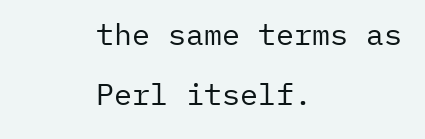the same terms as Perl itself.